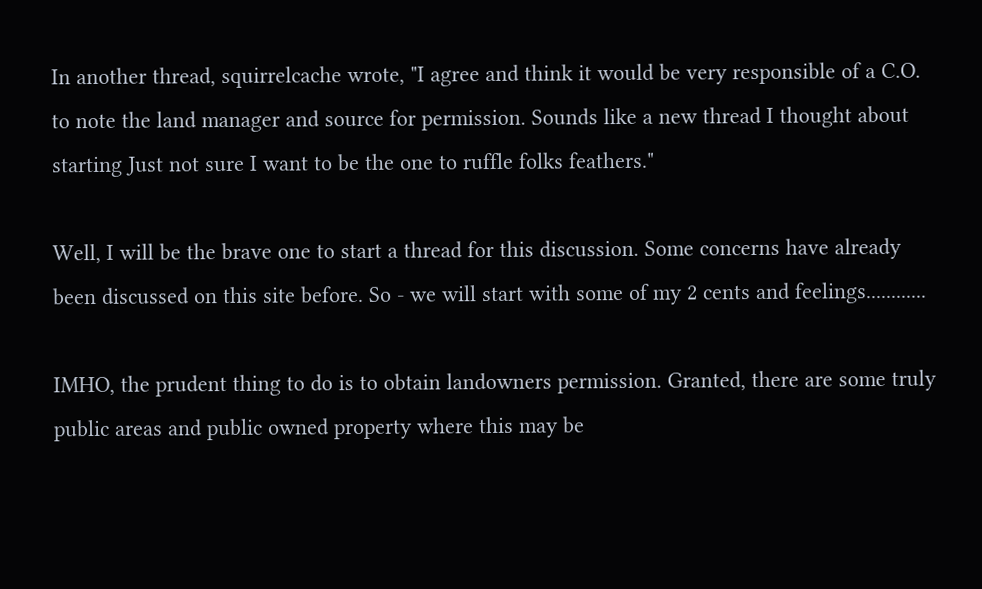In another thread, squirrelcache wrote, "I agree and think it would be very responsible of a C.O. to note the land manager and source for permission. Sounds like a new thread I thought about starting Just not sure I want to be the one to ruffle folks feathers."

Well, I will be the brave one to start a thread for this discussion. Some concerns have already been discussed on this site before. So - we will start with some of my 2 cents and feelings............

IMHO, the prudent thing to do is to obtain landowners permission. Granted, there are some truly public areas and public owned property where this may be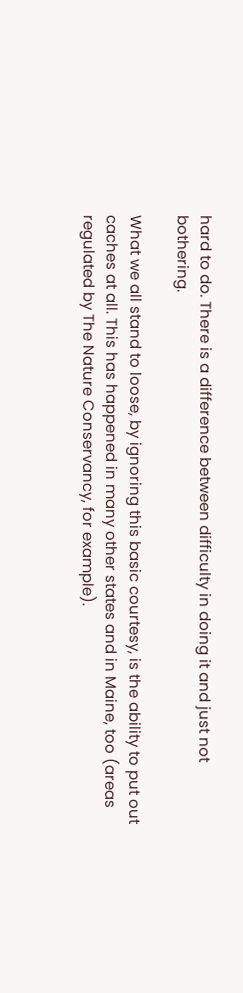hard to do. There is a difference between difficulty in doing it and just not bothering.

What we all stand to loose, by ignoring this basic courtesy, is the ability to put out caches at all. This has happened in many other states and in Maine, too (areas regulated by The Nature Conservancy, for example).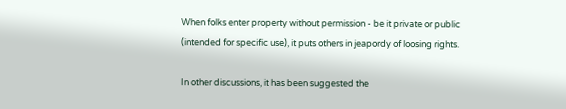When folks enter property without permission - be it private or public (intended for specific use), it puts others in jeapordy of loosing rights.

In other discussions, it has been suggested the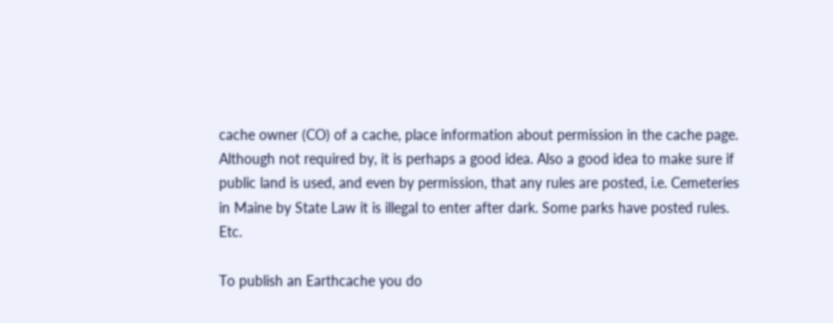cache owner (CO) of a cache, place information about permission in the cache page. Although not required by, it is perhaps a good idea. Also a good idea to make sure if public land is used, and even by permission, that any rules are posted, i.e. Cemeteries in Maine by State Law it is illegal to enter after dark. Some parks have posted rules. Etc.

To publish an Earthcache you do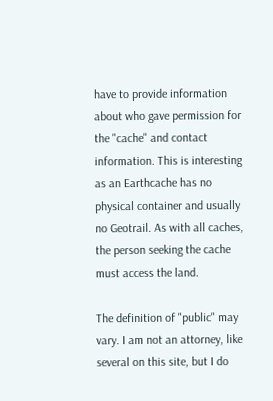have to provide information about who gave permission for the "cache" and contact information. This is interesting as an Earthcache has no physical container and usually no Geotrail. As with all caches, the person seeking the cache must access the land.

The definition of "public" may vary. I am not an attorney, like several on this site, but I do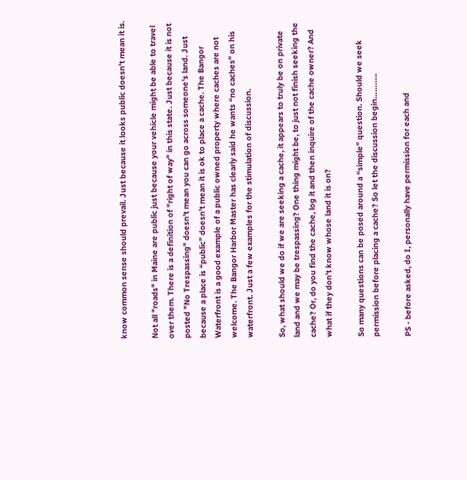know common sense should prevail. Just because it looks public doesn't mean it is.

Not all "roads" in Maine are public just because your vehicle might be able to travel over them. There is a definition of "right of way" in this state. Just because it is not posted "No Trespassing" doesn't mean you can go across someone's land. Just because a place is “public” doesn’t mean it is ok to place a cache. The Bangor Waterfront is a good example of a public owned property where caches are not welcome. The Bangor Harbor Master has clearly said he wants “no caches” on his waterfront. Just a few examples for the stimulation of discussion.

So, what should we do if we are seeking a cache, it appears to truly be on private land and we may be trespassing? One thing might be, to just not finish seeking the cache? Or, do you find the cache, log it and then inquire of the cache owner? And what if they don’t know whose land it is on?

So many questions can be posed around a “simple” question. Should we seek permission before placing a cache? So let the discussion begin………..

PS - before asked, do I, personally have permission for each and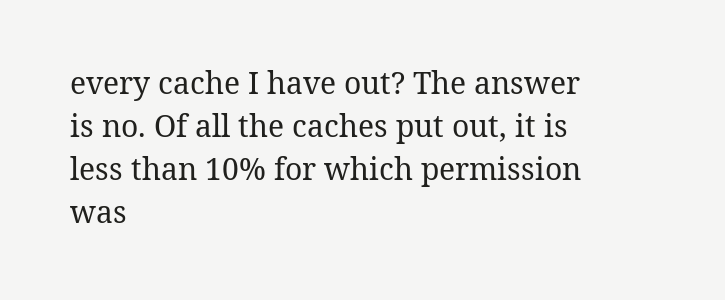every cache I have out? The answer is no. Of all the caches put out, it is less than 10% for which permission was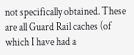not specifically obtained. These are all Guard Rail caches (of which I have had a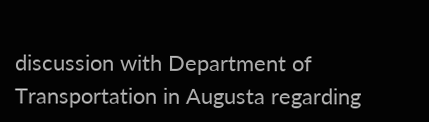discussion with Department of Transportation in Augusta regarding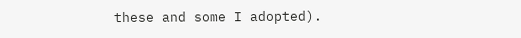these and some I adopted).